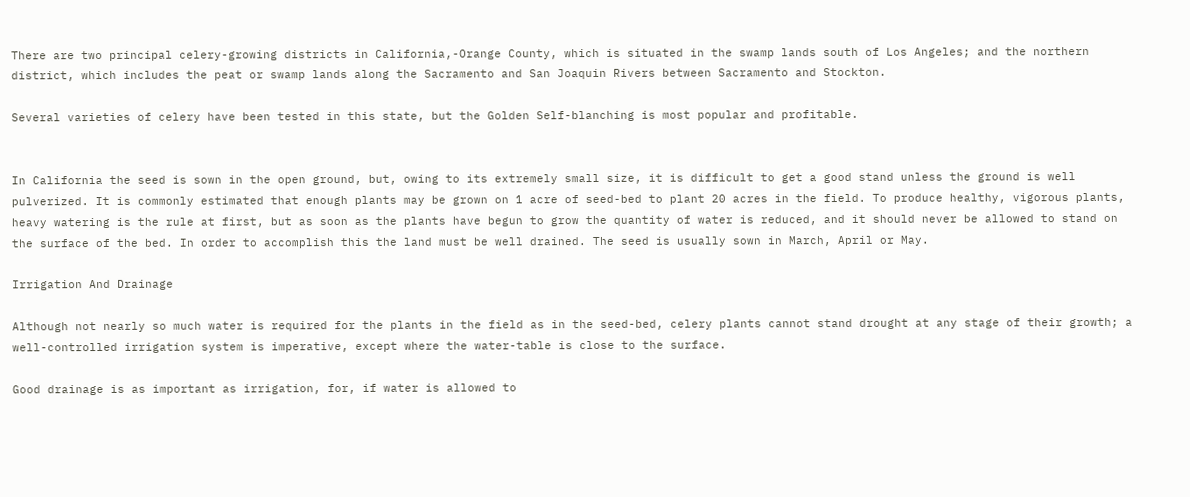There are two principal celery-growing districts in California,-Orange County, which is situated in the swamp lands south of Los Angeles; and the northern district, which includes the peat or swamp lands along the Sacramento and San Joaquin Rivers between Sacramento and Stockton.

Several varieties of celery have been tested in this state, but the Golden Self-blanching is most popular and profitable.


In California the seed is sown in the open ground, but, owing to its extremely small size, it is difficult to get a good stand unless the ground is well pulverized. It is commonly estimated that enough plants may be grown on 1 acre of seed-bed to plant 20 acres in the field. To produce healthy, vigorous plants, heavy watering is the rule at first, but as soon as the plants have begun to grow the quantity of water is reduced, and it should never be allowed to stand on the surface of the bed. In order to accomplish this the land must be well drained. The seed is usually sown in March, April or May.

Irrigation And Drainage

Although not nearly so much water is required for the plants in the field as in the seed-bed, celery plants cannot stand drought at any stage of their growth; a well-controlled irrigation system is imperative, except where the water-table is close to the surface.

Good drainage is as important as irrigation, for, if water is allowed to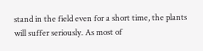stand in the field even for a short time, the plants will suffer seriously. As most of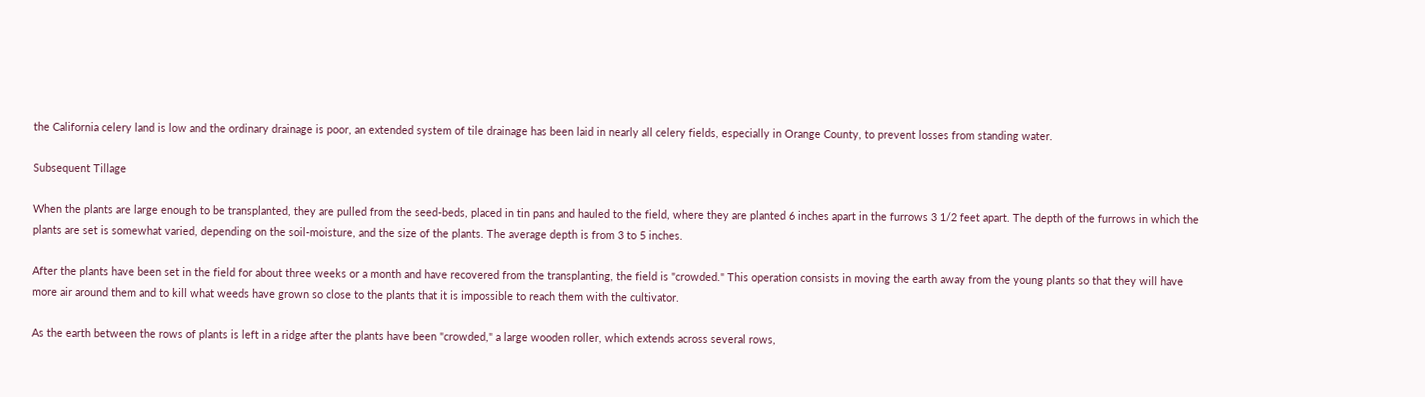the California celery land is low and the ordinary drainage is poor, an extended system of tile drainage has been laid in nearly all celery fields, especially in Orange County, to prevent losses from standing water.

Subsequent Tillage

When the plants are large enough to be transplanted, they are pulled from the seed-beds, placed in tin pans and hauled to the field, where they are planted 6 inches apart in the furrows 3 1/2 feet apart. The depth of the furrows in which the plants are set is somewhat varied, depending on the soil-moisture, and the size of the plants. The average depth is from 3 to 5 inches.

After the plants have been set in the field for about three weeks or a month and have recovered from the transplanting, the field is "crowded." This operation consists in moving the earth away from the young plants so that they will have more air around them and to kill what weeds have grown so close to the plants that it is impossible to reach them with the cultivator.

As the earth between the rows of plants is left in a ridge after the plants have been "crowded," a large wooden roller, which extends across several rows,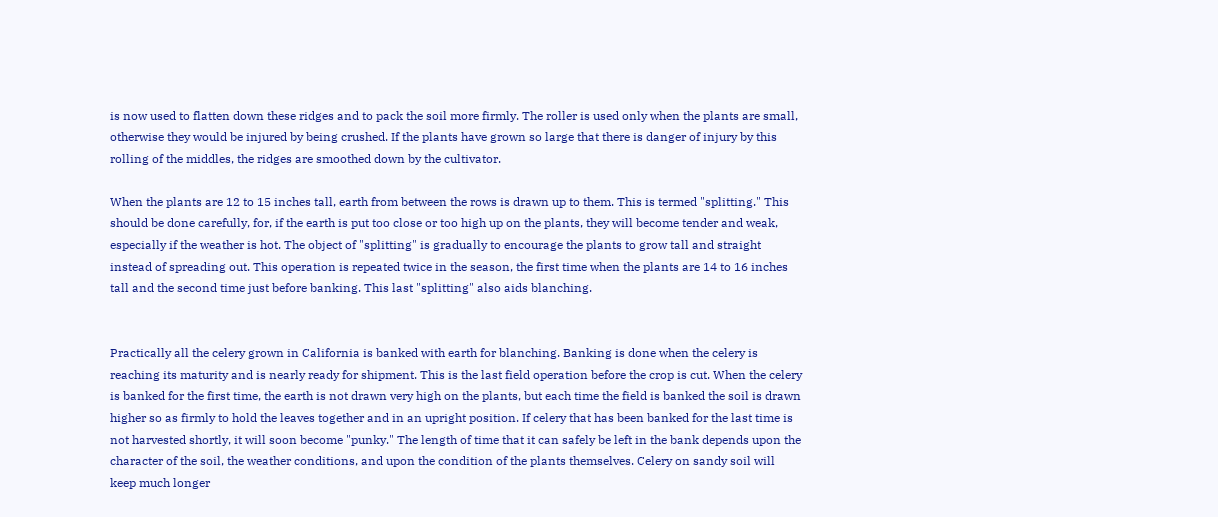is now used to flatten down these ridges and to pack the soil more firmly. The roller is used only when the plants are small, otherwise they would be injured by being crushed. If the plants have grown so large that there is danger of injury by this rolling of the middles, the ridges are smoothed down by the cultivator.

When the plants are 12 to 15 inches tall, earth from between the rows is drawn up to them. This is termed "splitting." This should be done carefully, for, if the earth is put too close or too high up on the plants, they will become tender and weak, especially if the weather is hot. The object of "splitting" is gradually to encourage the plants to grow tall and straight instead of spreading out. This operation is repeated twice in the season, the first time when the plants are 14 to 16 inches tall and the second time just before banking. This last "splitting" also aids blanching.


Practically all the celery grown in California is banked with earth for blanching. Banking is done when the celery is reaching its maturity and is nearly ready for shipment. This is the last field operation before the crop is cut. When the celery is banked for the first time, the earth is not drawn very high on the plants, but each time the field is banked the soil is drawn higher so as firmly to hold the leaves together and in an upright position. If celery that has been banked for the last time is not harvested shortly, it will soon become "punky." The length of time that it can safely be left in the bank depends upon the character of the soil, the weather conditions, and upon the condition of the plants themselves. Celery on sandy soil will keep much longer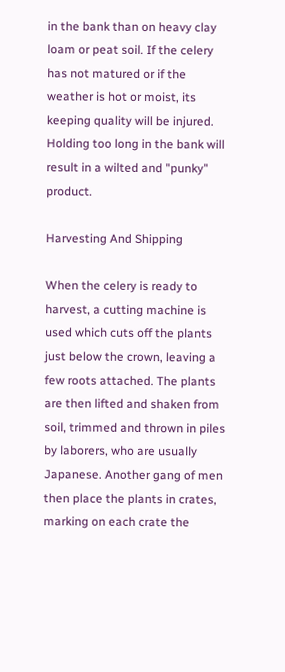in the bank than on heavy clay loam or peat soil. If the celery has not matured or if the weather is hot or moist, its keeping quality will be injured. Holding too long in the bank will result in a wilted and "punky" product.

Harvesting And Shipping

When the celery is ready to harvest, a cutting machine is used which cuts off the plants just below the crown, leaving a few roots attached. The plants are then lifted and shaken from soil, trimmed and thrown in piles by laborers, who are usually Japanese. Another gang of men then place the plants in crates, marking on each crate the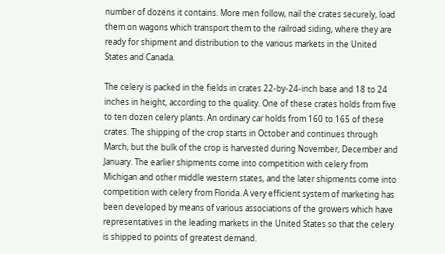number of dozens it contains. More men follow, nail the crates securely, load them on wagons which transport them to the railroad siding, where they are ready for shipment and distribution to the various markets in the United States and Canada.

The celery is packed in the fields in crates 22-by-24-inch base and 18 to 24 inches in height, according to the quality. One of these crates holds from five to ten dozen celery plants. An ordinary car holds from 160 to 165 of these crates. The shipping of the crop starts in October and continues through March, but the bulk of the crop is harvested during November, December and January. The earlier shipments come into competition with celery from Michigan and other middle western states, and the later shipments come into competition with celery from Florida. A very efficient system of marketing has been developed by means of various associations of the growers which have representatives in the leading markets in the United States so that the celery is shipped to points of greatest demand.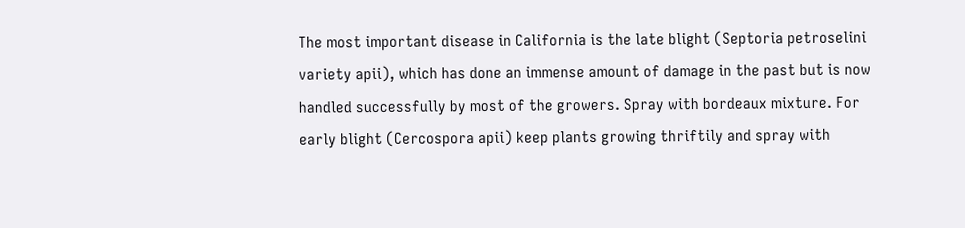The most important disease in California is the late blight (Septoria petroselini variety apii), which has done an immense amount of damage in the past but is now handled successfully by most of the growers. Spray with bordeaux mixture. For early blight (Cercospora apii) keep plants growing thriftily and spray with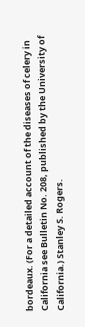bordeaux. (For a detailed account of the diseases of celery in California see Bulletin No. 208, published by the University of California.) Stanley S. Rogers.